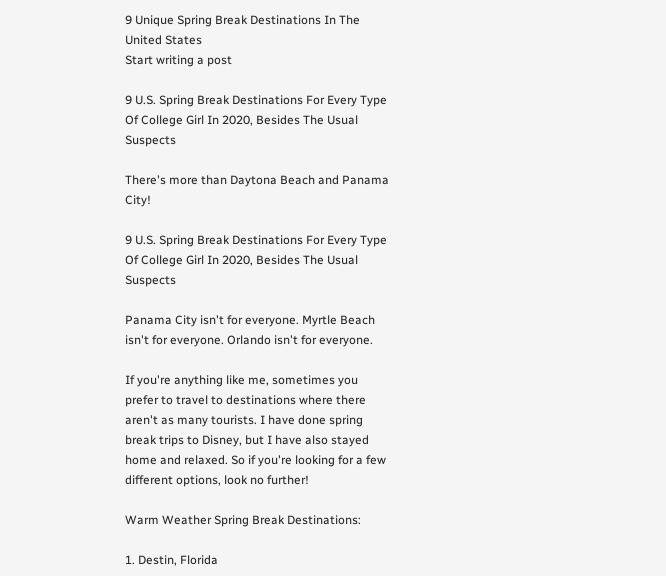9 Unique Spring Break Destinations In The United States
Start writing a post

9 U.S. Spring Break Destinations For Every Type Of College Girl In 2020, Besides The Usual Suspects

There's more than Daytona Beach and Panama City!

9 U.S. Spring Break Destinations For Every Type Of College Girl In 2020, Besides The Usual Suspects

Panama City isn't for everyone. Myrtle Beach isn't for everyone. Orlando isn't for everyone.

If you're anything like me, sometimes you prefer to travel to destinations where there aren't as many tourists. I have done spring break trips to Disney, but I have also stayed home and relaxed. So if you're looking for a few different options, look no further!

Warm Weather Spring Break Destinations:

1. Destin, Florida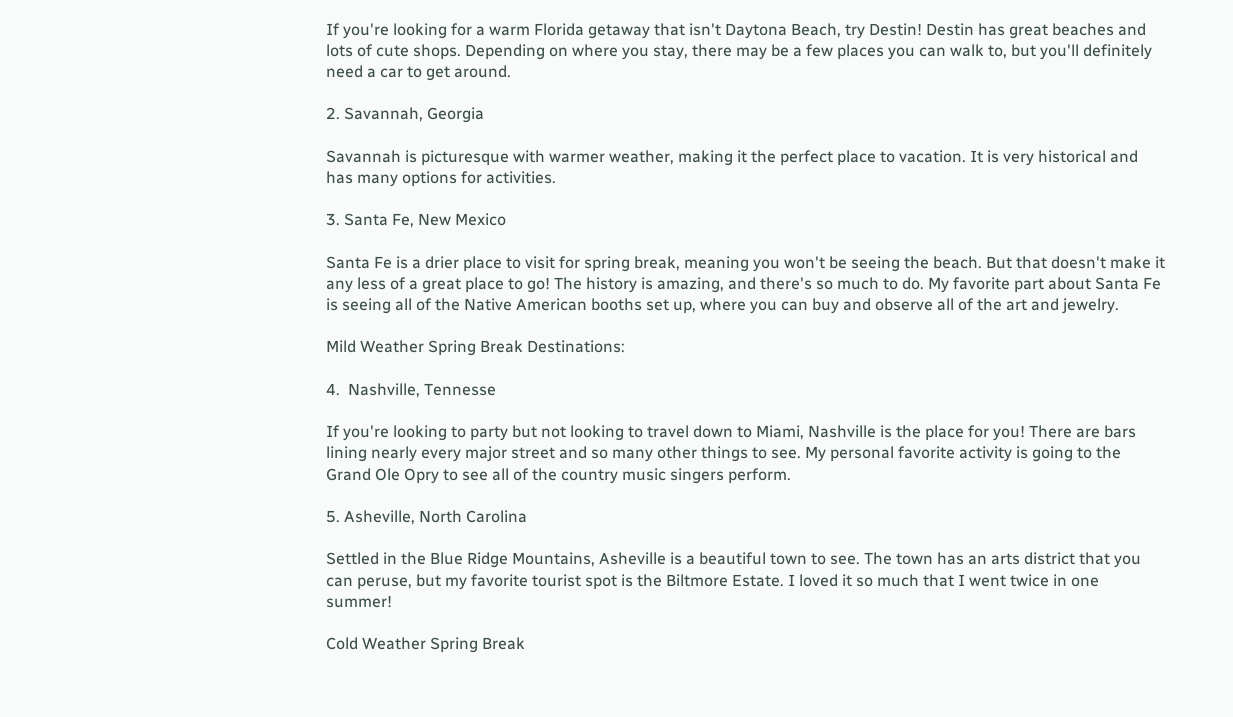If you're looking for a warm Florida getaway that isn't Daytona Beach, try Destin! Destin has great beaches and lots of cute shops. Depending on where you stay, there may be a few places you can walk to, but you'll definitely need a car to get around.

2. Savannah, Georgia

Savannah is picturesque with warmer weather, making it the perfect place to vacation. It is very historical and has many options for activities.

3. Santa Fe, New Mexico

Santa Fe is a drier place to visit for spring break, meaning you won't be seeing the beach. But that doesn't make it any less of a great place to go! The history is amazing, and there's so much to do. My favorite part about Santa Fe is seeing all of the Native American booths set up, where you can buy and observe all of the art and jewelry.

Mild Weather Spring Break Destinations:

4.  Nashville, Tennesse

If you're looking to party but not looking to travel down to Miami, Nashville is the place for you! There are bars lining nearly every major street and so many other things to see. My personal favorite activity is going to the Grand Ole Opry to see all of the country music singers perform.

5. Asheville, North Carolina

Settled in the Blue Ridge Mountains, Asheville is a beautiful town to see. The town has an arts district that you can peruse, but my favorite tourist spot is the Biltmore Estate. I loved it so much that I went twice in one summer!

Cold Weather Spring Break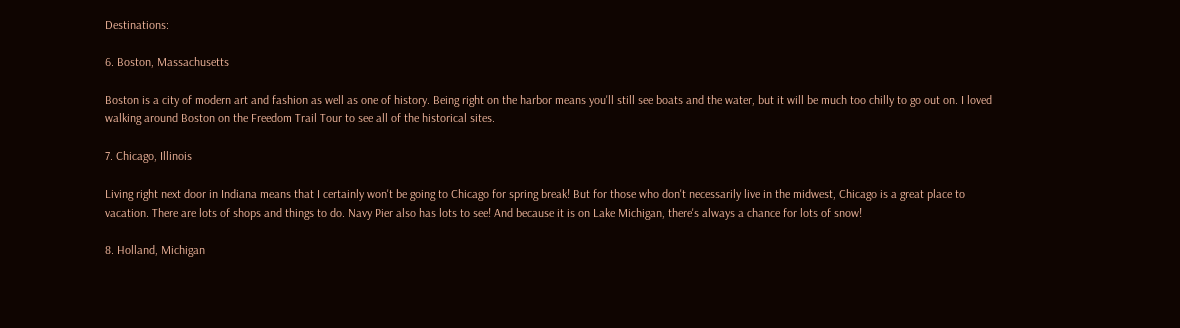Destinations:

6. Boston, Massachusetts

Boston is a city of modern art and fashion as well as one of history. Being right on the harbor means you'll still see boats and the water, but it will be much too chilly to go out on. I loved walking around Boston on the Freedom Trail Tour to see all of the historical sites.

7. Chicago, Illinois

Living right next door in Indiana means that I certainly won't be going to Chicago for spring break! But for those who don't necessarily live in the midwest, Chicago is a great place to vacation. There are lots of shops and things to do. Navy Pier also has lots to see! And because it is on Lake Michigan, there's always a chance for lots of snow!

8. Holland, Michigan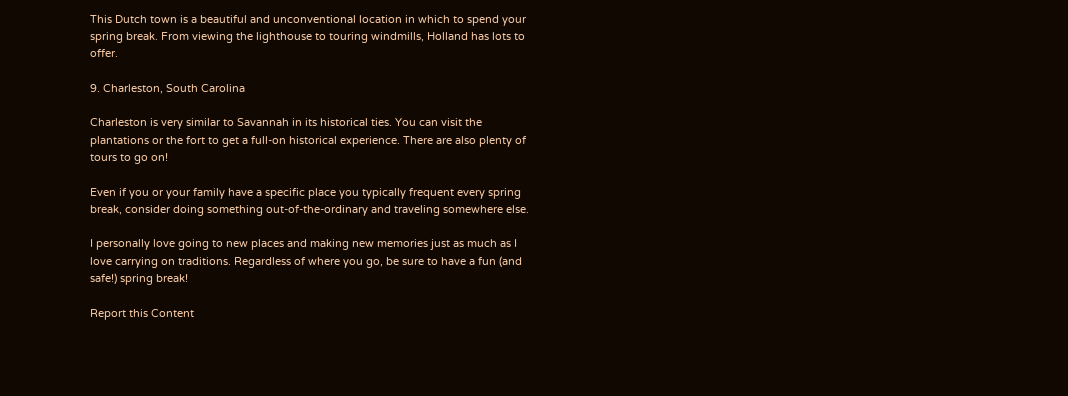This Dutch town is a beautiful and unconventional location in which to spend your spring break. From viewing the lighthouse to touring windmills, Holland has lots to offer.

9. Charleston, South Carolina

Charleston is very similar to Savannah in its historical ties. You can visit the plantations or the fort to get a full-on historical experience. There are also plenty of tours to go on!

Even if you or your family have a specific place you typically frequent every spring break, consider doing something out-of-the-ordinary and traveling somewhere else.

I personally love going to new places and making new memories just as much as I love carrying on traditions. Regardless of where you go, be sure to have a fun (and safe!) spring break!

Report this Content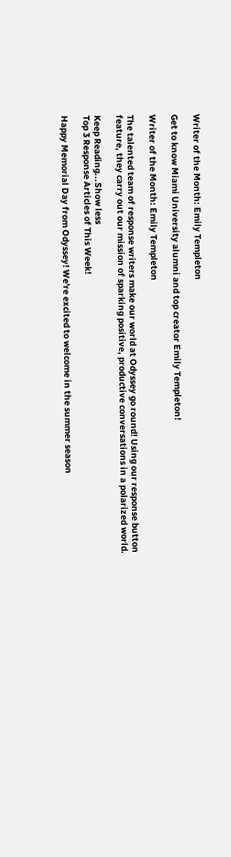Writer of the Month: Emily Templeton

Get to know Miami University alumni and top creator Emily Templeton!

Writer of the Month: Emily Templeton

The talented team of response writers make our world at Odyssey go round! Using our response button feature, they carry out our mission of sparking positive, productive conversations in a polarized world.

Keep Reading...Show less
Top 3 Response Articles of This Week!

Happy Memorial Day from Odyssey! We're excited to welcome in the summer season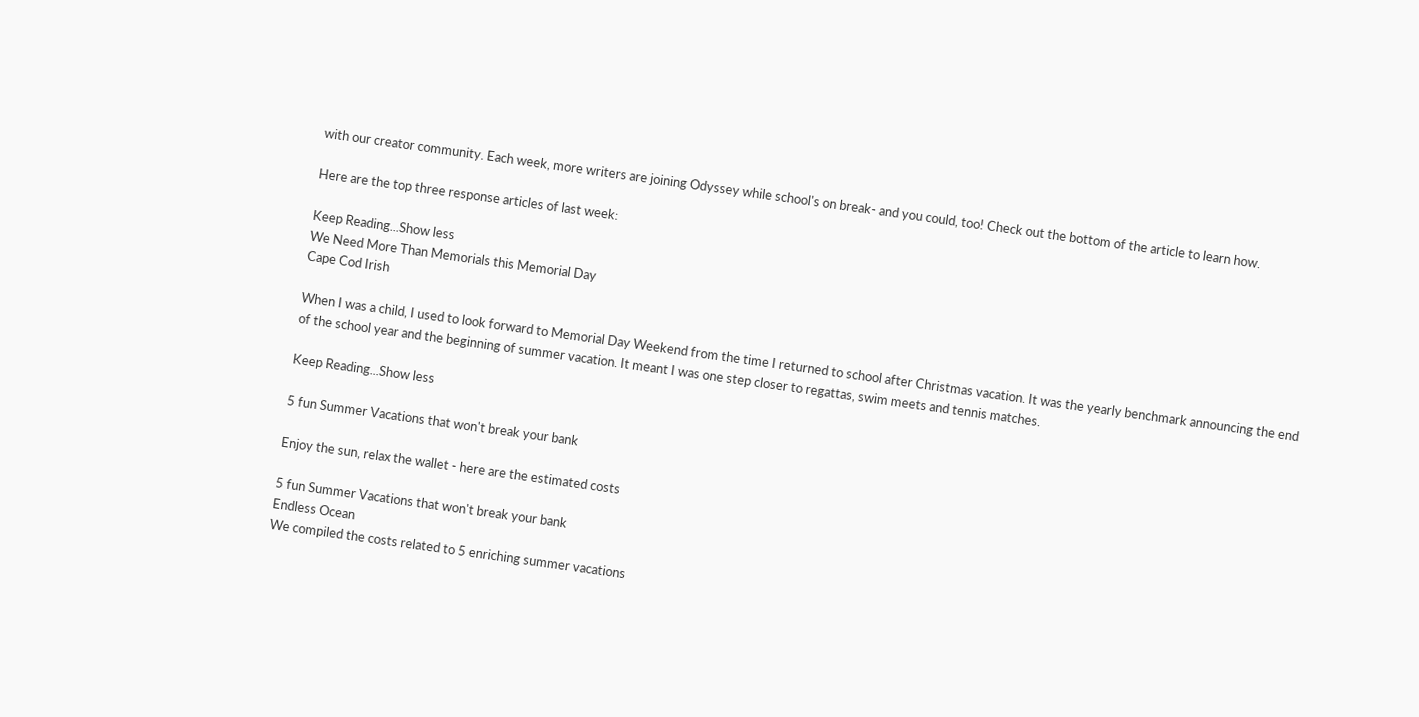with our creator community. Each week, more writers are joining Odyssey while school's on break- and you could, too! Check out the bottom of the article to learn how.

Here are the top three response articles of last week:

Keep Reading...Show less
We Need More Than Memorials this Memorial Day
Cape Cod Irish

When I was a child, I used to look forward to Memorial Day Weekend from the time I returned to school after Christmas vacation. It was the yearly benchmark announcing the end of the school year and the beginning of summer vacation. It meant I was one step closer to regattas, swim meets and tennis matches.

Keep Reading...Show less

5 fun Summer Vacations that won't break your bank

Enjoy the sun, relax the wallet - here are the estimated costs

5 fun Summer Vacations that won't break your bank
Endless Ocean
We compiled the costs related to 5 enriching summer vacations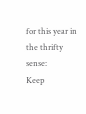for this year in the thrifty sense:
Keep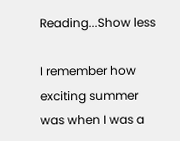Reading...Show less

I remember how exciting summer was when I was a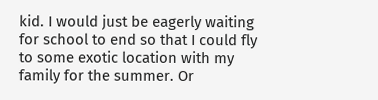kid. I would just be eagerly waiting for school to end so that I could fly to some exotic location with my family for the summer. Or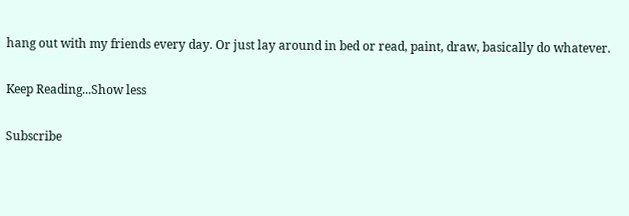hang out with my friends every day. Or just lay around in bed or read, paint, draw, basically do whatever.

Keep Reading...Show less

Subscribe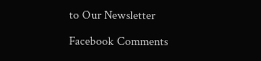to Our Newsletter

Facebook Comments